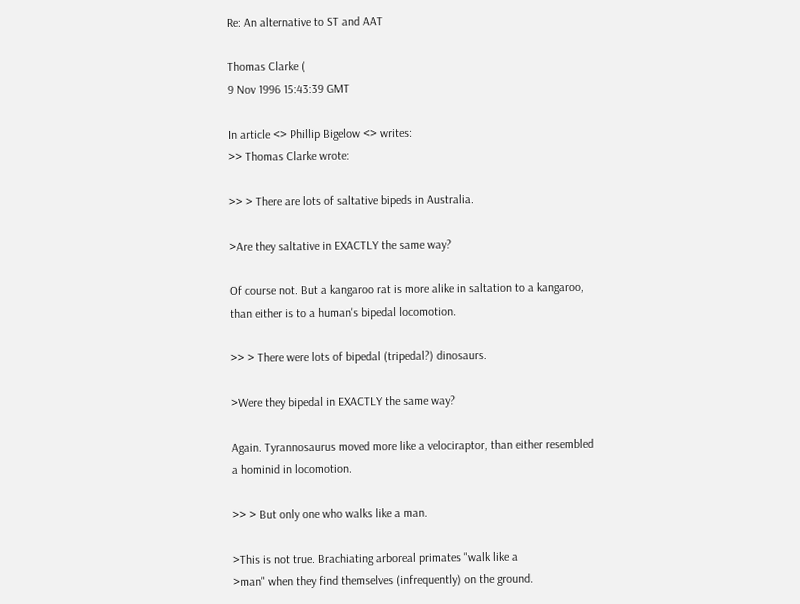Re: An alternative to ST and AAT

Thomas Clarke (
9 Nov 1996 15:43:39 GMT

In article <> Phillip Bigelow <> writes:
>> Thomas Clarke wrote:

>> > There are lots of saltative bipeds in Australia.

>Are they saltative in EXACTLY the same way?

Of course not. But a kangaroo rat is more alike in saltation to a kangaroo,
than either is to a human's bipedal locomotion.

>> > There were lots of bipedal (tripedal?) dinosaurs.

>Were they bipedal in EXACTLY the same way?

Again. Tyrannosaurus moved more like a velociraptor, than either resembled
a hominid in locomotion.

>> > But only one who walks like a man.

>This is not true. Brachiating arboreal primates "walk like a
>man" when they find themselves (infrequently) on the ground.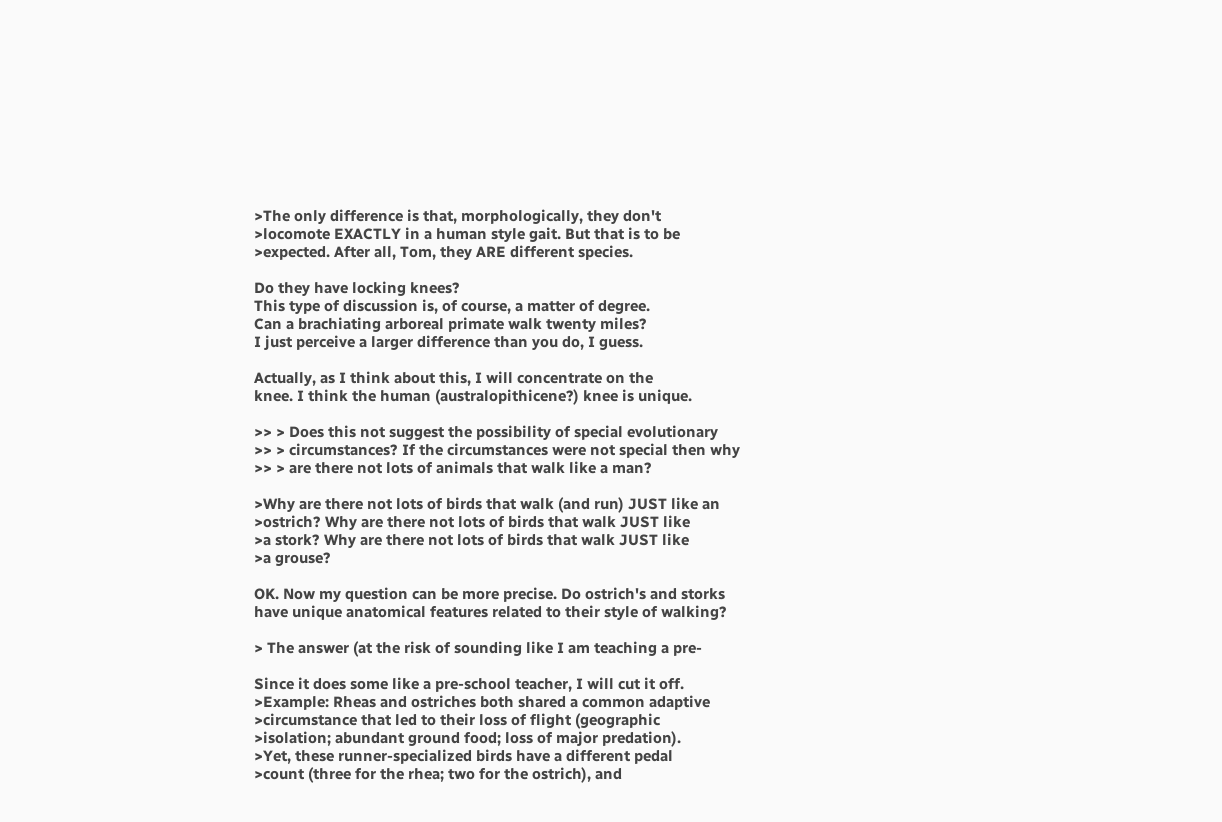>The only difference is that, morphologically, they don't
>locomote EXACTLY in a human style gait. But that is to be
>expected. After all, Tom, they ARE different species.

Do they have locking knees?
This type of discussion is, of course, a matter of degree.
Can a brachiating arboreal primate walk twenty miles?
I just perceive a larger difference than you do, I guess.

Actually, as I think about this, I will concentrate on the
knee. I think the human (australopithicene?) knee is unique.

>> > Does this not suggest the possibility of special evolutionary
>> > circumstances? If the circumstances were not special then why
>> > are there not lots of animals that walk like a man?

>Why are there not lots of birds that walk (and run) JUST like an
>ostrich? Why are there not lots of birds that walk JUST like
>a stork? Why are there not lots of birds that walk JUST like
>a grouse?

OK. Now my question can be more precise. Do ostrich's and storks
have unique anatomical features related to their style of walking?

> The answer (at the risk of sounding like I am teaching a pre-

Since it does some like a pre-school teacher, I will cut it off.
>Example: Rheas and ostriches both shared a common adaptive
>circumstance that led to their loss of flight (geographic
>isolation; abundant ground food; loss of major predation).
>Yet, these runner-specialized birds have a different pedal
>count (three for the rhea; two for the ostrich), and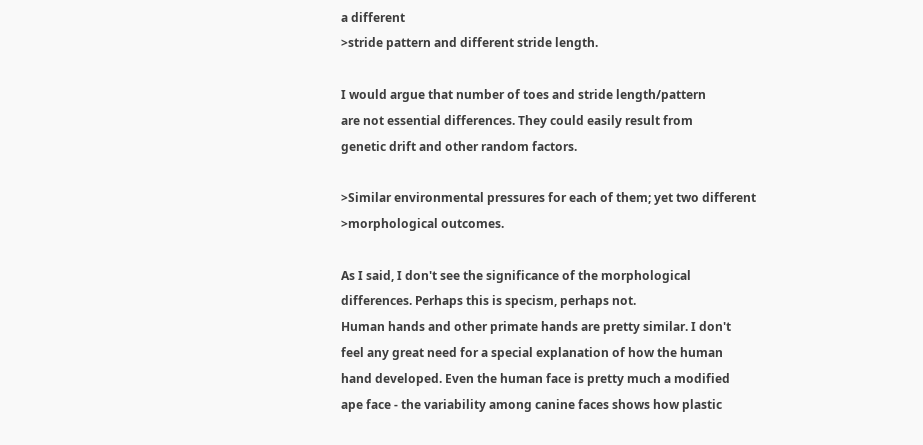a different
>stride pattern and different stride length.

I would argue that number of toes and stride length/pattern
are not essential differences. They could easily result from
genetic drift and other random factors.

>Similar environmental pressures for each of them; yet two different
>morphological outcomes.

As I said, I don't see the significance of the morphological
differences. Perhaps this is specism, perhaps not.
Human hands and other primate hands are pretty similar. I don't
feel any great need for a special explanation of how the human
hand developed. Even the human face is pretty much a modified
ape face - the variability among canine faces shows how plastic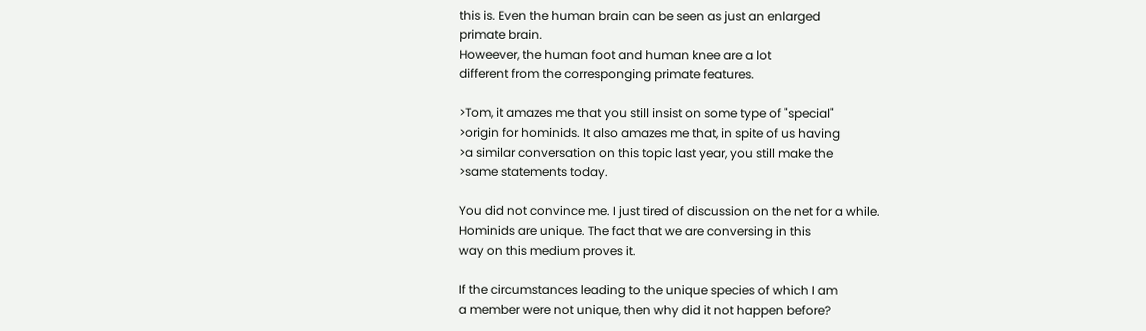this is. Even the human brain can be seen as just an enlarged
primate brain.
Howeever, the human foot and human knee are a lot
different from the corresponging primate features.

>Tom, it amazes me that you still insist on some type of "special"
>origin for hominids. It also amazes me that, in spite of us having
>a similar conversation on this topic last year, you still make the
>same statements today.

You did not convince me. I just tired of discussion on the net for a while.
Hominids are unique. The fact that we are conversing in this
way on this medium proves it.

If the circumstances leading to the unique species of which I am
a member were not unique, then why did it not happen before?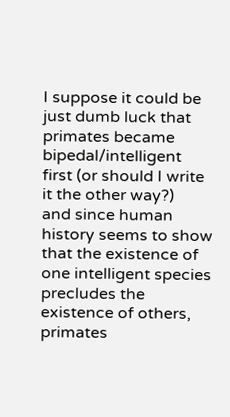I suppose it could be just dumb luck that primates became
bipedal/intelligent first (or should I write it the other way?)
and since human history seems to show that the existence of
one intelligent species precludes the existence of others,
primates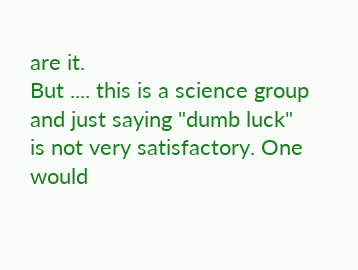are it.
But .... this is a science group and just saying "dumb luck"
is not very satisfactory. One would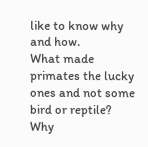like to know why and how.
What made primates the lucky ones and not some bird or reptile?
Why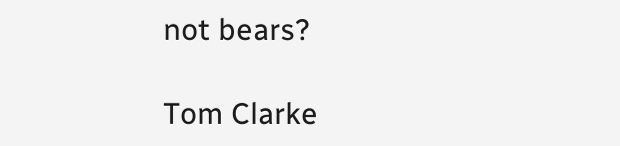not bears?

Tom Clarke